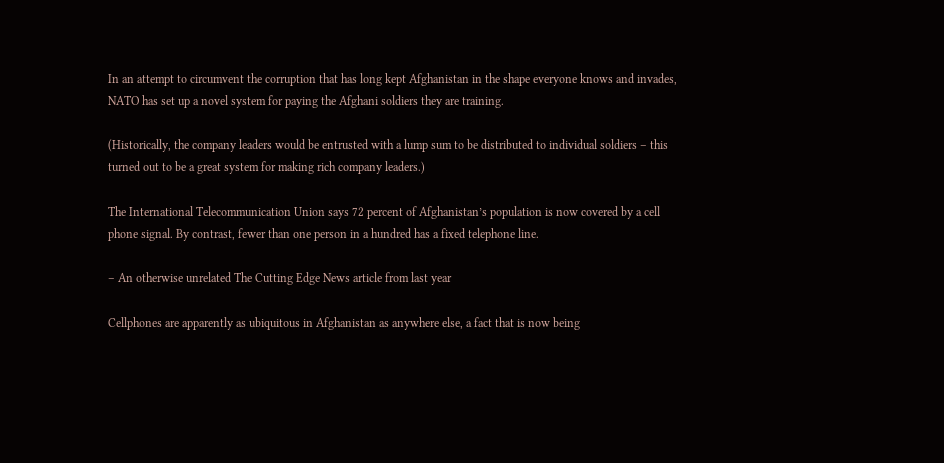In an attempt to circumvent the corruption that has long kept Afghanistan in the shape everyone knows and invades, NATO has set up a novel system for paying the Afghani soldiers they are training.

(Historically, the company leaders would be entrusted with a lump sum to be distributed to individual soldiers – this turned out to be a great system for making rich company leaders.)

The International Telecommunication Union says 72 percent of Afghanistan’s population is now covered by a cell phone signal. By contrast, fewer than one person in a hundred has a fixed telephone line.

– An otherwise unrelated The Cutting Edge News article from last year

Cellphones are apparently as ubiquitous in Afghanistan as anywhere else, a fact that is now being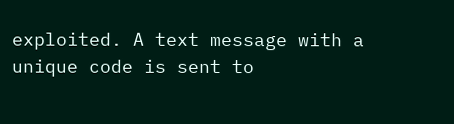exploited. A text message with a unique code is sent to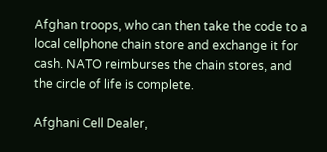Afghan troops, who can then take the code to a local cellphone chain store and exchange it for cash. NATO reimburses the chain stores, and the circle of life is complete.

Afghani Cell Dealer,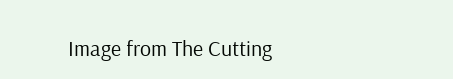Image from The Cutting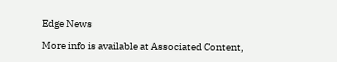Edge News

More info is available at Associated Content,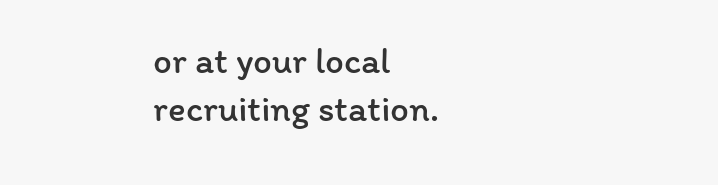or at your local recruiting station.